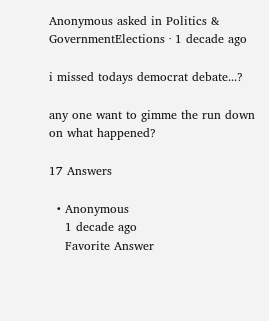Anonymous asked in Politics & GovernmentElections · 1 decade ago

i missed todays democrat debate...?

any one want to gimme the run down on what happened?

17 Answers

  • Anonymous
    1 decade ago
    Favorite Answer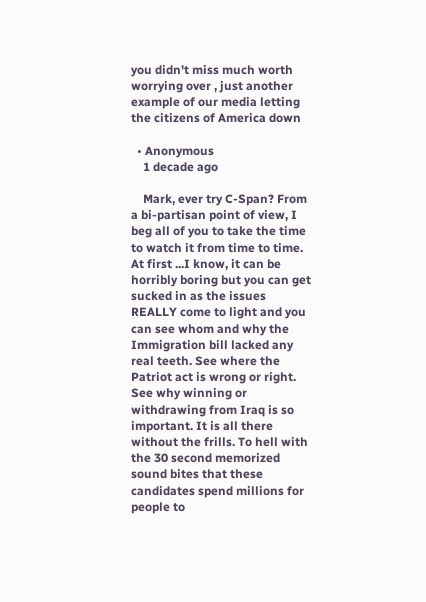you didn't miss much worth worrying over , just another example of our media letting the citizens of America down

  • Anonymous
    1 decade ago

    Mark, ever try C-Span? From a bi-partisan point of view, I beg all of you to take the time to watch it from time to time. At first ...I know, it can be horribly boring but you can get sucked in as the issues REALLY come to light and you can see whom and why the Immigration bill lacked any real teeth. See where the Patriot act is wrong or right. See why winning or withdrawing from Iraq is so important. It is all there without the frills. To hell with the 30 second memorized sound bites that these candidates spend millions for people to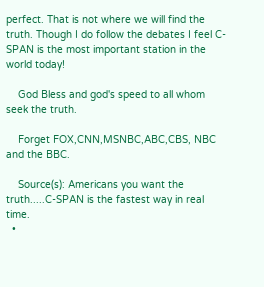perfect. That is not where we will find the truth. Though I do follow the debates I feel C-SPAN is the most important station in the world today!

    God Bless and god's speed to all whom seek the truth.

    Forget FOX,CNN,MSNBC,ABC,CBS, NBC and the BBC.

    Source(s): Americans you want the truth.....C-SPAN is the fastest way in real time.
  •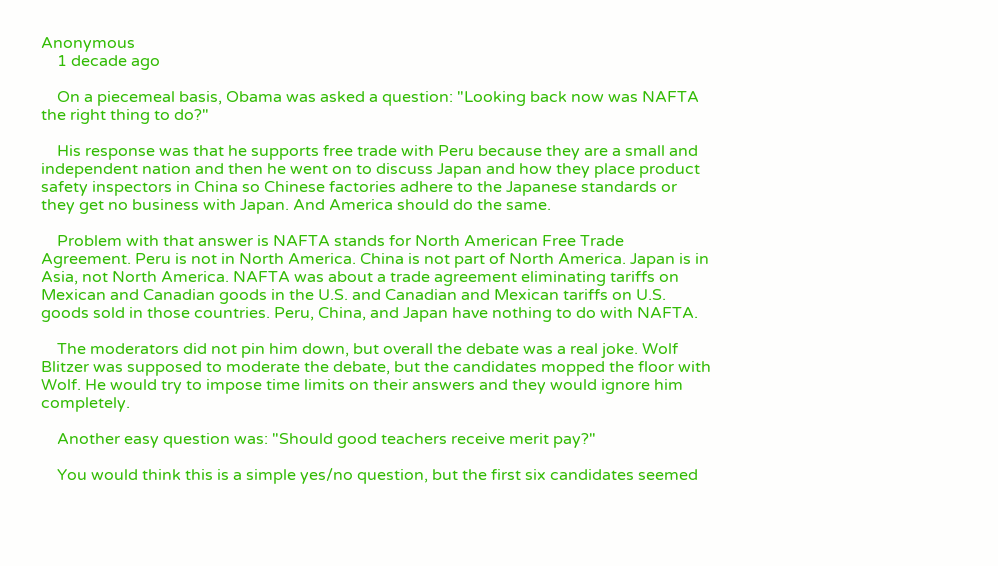Anonymous
    1 decade ago

    On a piecemeal basis, Obama was asked a question: "Looking back now was NAFTA the right thing to do?"

    His response was that he supports free trade with Peru because they are a small and independent nation and then he went on to discuss Japan and how they place product safety inspectors in China so Chinese factories adhere to the Japanese standards or they get no business with Japan. And America should do the same.

    Problem with that answer is NAFTA stands for North American Free Trade Agreement. Peru is not in North America. China is not part of North America. Japan is in Asia, not North America. NAFTA was about a trade agreement eliminating tariffs on Mexican and Canadian goods in the U.S. and Canadian and Mexican tariffs on U.S. goods sold in those countries. Peru, China, and Japan have nothing to do with NAFTA.

    The moderators did not pin him down, but overall the debate was a real joke. Wolf Blitzer was supposed to moderate the debate, but the candidates mopped the floor with Wolf. He would try to impose time limits on their answers and they would ignore him completely.

    Another easy question was: "Should good teachers receive merit pay?"

    You would think this is a simple yes/no question, but the first six candidates seemed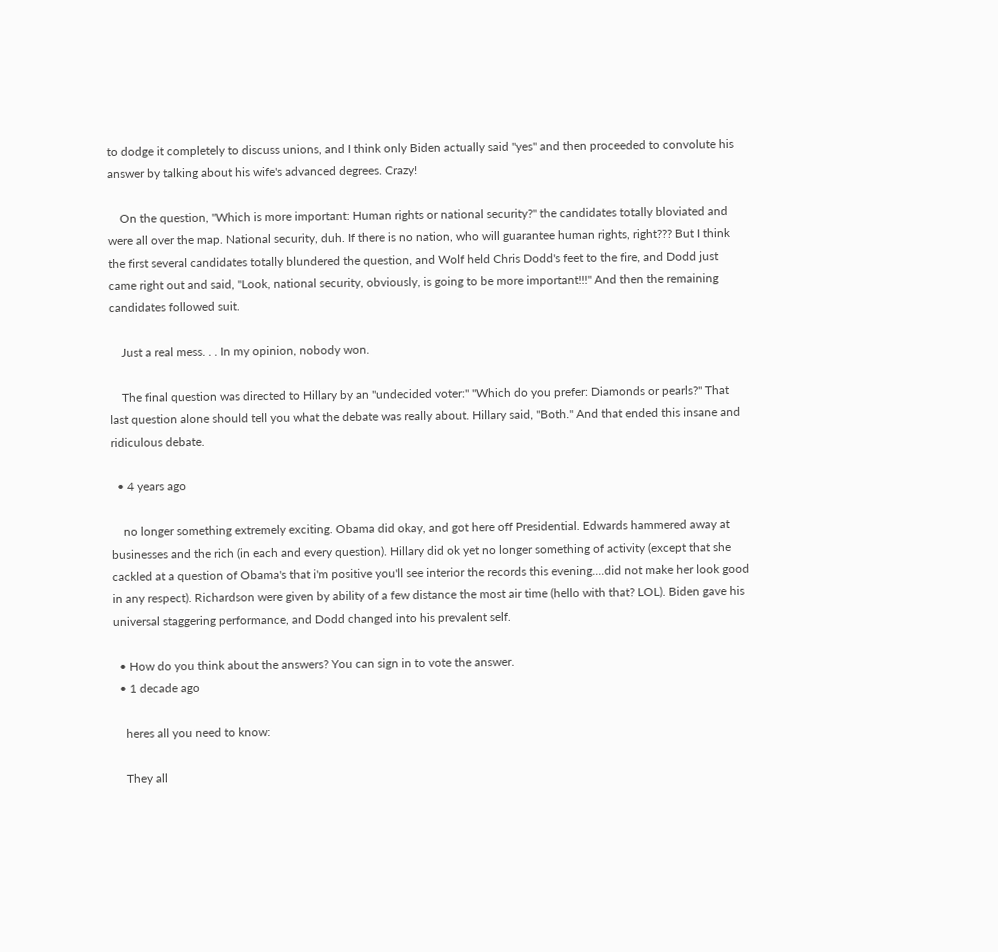to dodge it completely to discuss unions, and I think only Biden actually said "yes" and then proceeded to convolute his answer by talking about his wife's advanced degrees. Crazy!

    On the question, "Which is more important: Human rights or national security?" the candidates totally bloviated and were all over the map. National security, duh. If there is no nation, who will guarantee human rights, right??? But I think the first several candidates totally blundered the question, and Wolf held Chris Dodd's feet to the fire, and Dodd just came right out and said, "Look, national security, obviously, is going to be more important!!!" And then the remaining candidates followed suit.

    Just a real mess. . . In my opinion, nobody won.

    The final question was directed to Hillary by an "undecided voter:" "Which do you prefer: Diamonds or pearls?" That last question alone should tell you what the debate was really about. Hillary said, "Both." And that ended this insane and ridiculous debate.

  • 4 years ago

    no longer something extremely exciting. Obama did okay, and got here off Presidential. Edwards hammered away at businesses and the rich (in each and every question). Hillary did ok yet no longer something of activity (except that she cackled at a question of Obama's that i'm positive you'll see interior the records this evening....did not make her look good in any respect). Richardson were given by ability of a few distance the most air time (hello with that? LOL). Biden gave his universal staggering performance, and Dodd changed into his prevalent self.

  • How do you think about the answers? You can sign in to vote the answer.
  • 1 decade ago

    heres all you need to know:

    They all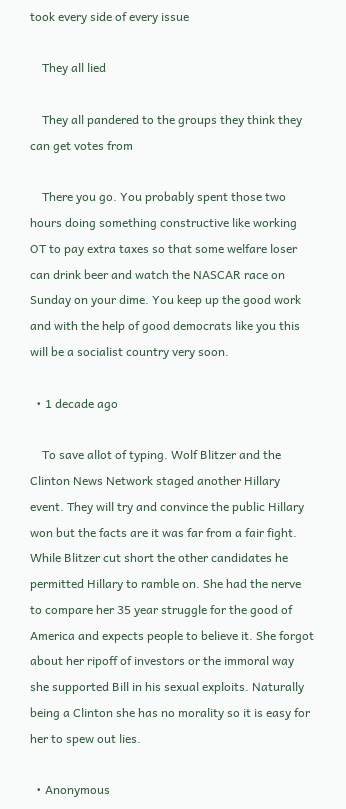took every side of every issue

    They all lied

    They all pandered to the groups they think they can get votes from

    There you go. You probably spent those two hours doing something constructive like working OT to pay extra taxes so that some welfare loser can drink beer and watch the NASCAR race on Sunday on your dime. You keep up the good work and with the help of good democrats like you this will be a socialist country very soon.

  • 1 decade ago

    To save allot of typing. Wolf Blitzer and the Clinton News Network staged another Hillary event. They will try and convince the public Hillary won but the facts are it was far from a fair fight. While Blitzer cut short the other candidates he permitted Hillary to ramble on. She had the nerve to compare her 35 year struggle for the good of America and expects people to believe it. She forgot about her ripoff of investors or the immoral way she supported Bill in his sexual exploits. Naturally being a Clinton she has no morality so it is easy for her to spew out lies.

  • Anonymous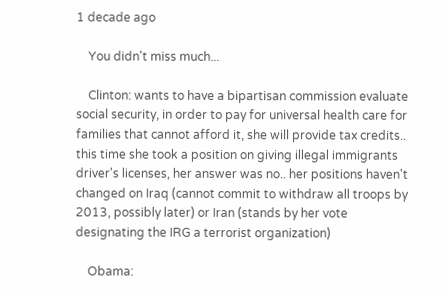1 decade ago

    You didn't miss much...

    Clinton: wants to have a bipartisan commission evaluate social security, in order to pay for universal health care for families that cannot afford it, she will provide tax credits.. this time she took a position on giving illegal immigrants driver's licenses, her answer was no.. her positions haven't changed on Iraq (cannot commit to withdraw all troops by 2013, possibly later) or Iran (stands by her vote designating the IRG a terrorist organization)

    Obama: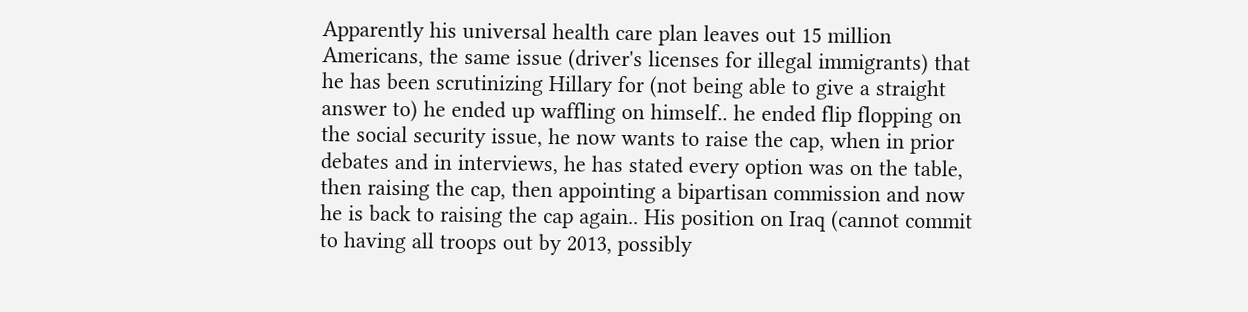Apparently his universal health care plan leaves out 15 million Americans, the same issue (driver's licenses for illegal immigrants) that he has been scrutinizing Hillary for (not being able to give a straight answer to) he ended up waffling on himself.. he ended flip flopping on the social security issue, he now wants to raise the cap, when in prior debates and in interviews, he has stated every option was on the table, then raising the cap, then appointing a bipartisan commission and now he is back to raising the cap again.. His position on Iraq (cannot commit to having all troops out by 2013, possibly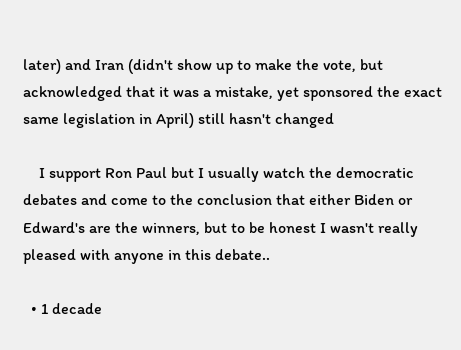later) and Iran (didn't show up to make the vote, but acknowledged that it was a mistake, yet sponsored the exact same legislation in April) still hasn't changed

    I support Ron Paul but I usually watch the democratic debates and come to the conclusion that either Biden or Edward's are the winners, but to be honest I wasn't really pleased with anyone in this debate..

  • 1 decade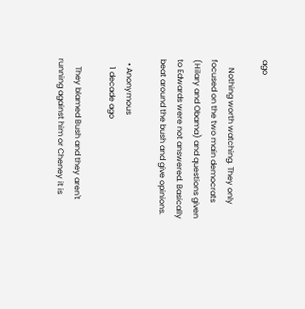ago

    Nothing worth watching. They only focused on the two main democrats (Hilary and Obama) and questions given to Edwards were not answered. Basically beat around the bush and give opinions.

  • Anonymous
    1 decade ago

    They blamed Bush and they aren't running against him or Cheney it is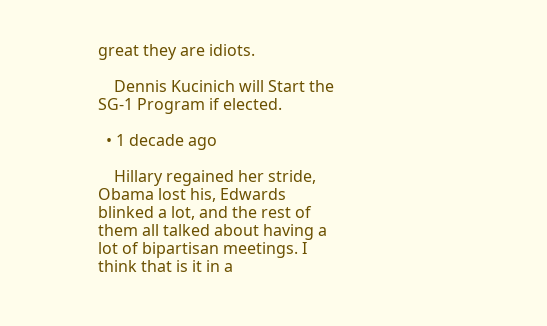great they are idiots.

    Dennis Kucinich will Start the SG-1 Program if elected.

  • 1 decade ago

    Hillary regained her stride, Obama lost his, Edwards blinked a lot, and the rest of them all talked about having a lot of bipartisan meetings. I think that is it in a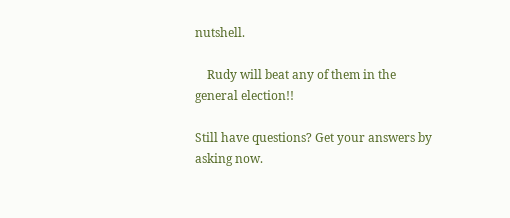nutshell.

    Rudy will beat any of them in the general election!!

Still have questions? Get your answers by asking now.